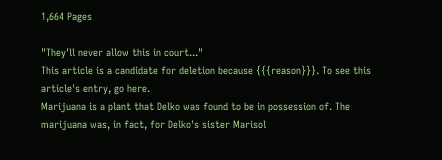1,664 Pages

"They'll never allow this in court..."
This article is a candidate for deletion because {{{reason}}}. To see this article's entry, go here.
Marijuana is a plant that Delko was found to be in possession of. The marijuana was, in fact, for Delko's sister Marisol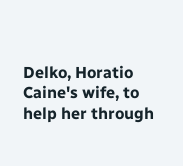Delko, Horatio Caine's wife, to help her through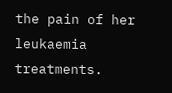the pain of her leukaemia treatments.